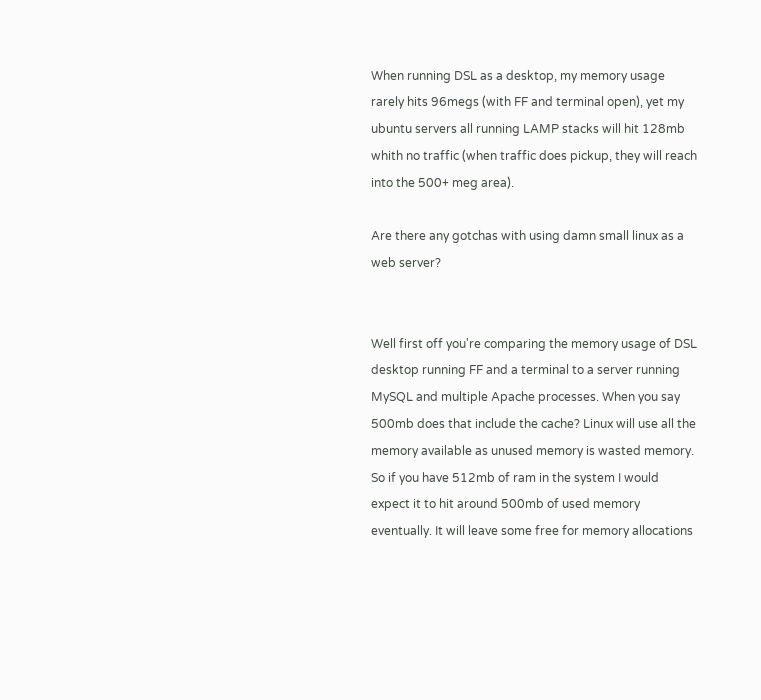When running DSL as a desktop, my memory usage rarely hits 96megs (with FF and terminal open), yet my ubuntu servers all running LAMP stacks will hit 128mb whith no traffic (when traffic does pickup, they will reach into the 500+ meg area).

Are there any gotchas with using damn small linux as a web server?


Well first off you're comparing the memory usage of DSL desktop running FF and a terminal to a server running MySQL and multiple Apache processes. When you say 500mb does that include the cache? Linux will use all the memory available as unused memory is wasted memory. So if you have 512mb of ram in the system I would expect it to hit around 500mb of used memory eventually. It will leave some free for memory allocations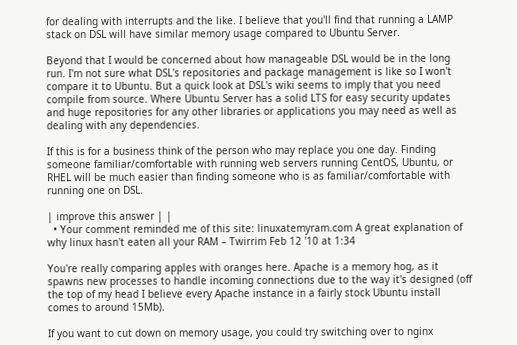for dealing with interrupts and the like. I believe that you'll find that running a LAMP stack on DSL will have similar memory usage compared to Ubuntu Server.

Beyond that I would be concerned about how manageable DSL would be in the long run. I'm not sure what DSL's repositories and package management is like so I won't compare it to Ubuntu. But a quick look at DSL's wiki seems to imply that you need compile from source. Where Ubuntu Server has a solid LTS for easy security updates and huge repositories for any other libraries or applications you may need as well as dealing with any dependencies.

If this is for a business think of the person who may replace you one day. Finding someone familiar/comfortable with running web servers running CentOS, Ubuntu, or RHEL will be much easier than finding someone who is as familiar/comfortable with running one on DSL.

| improve this answer | |
  • Your comment reminded me of this site: linuxatemyram.com A great explanation of why linux hasn't eaten all your RAM – Twirrim Feb 12 '10 at 1:34

You're really comparing apples with oranges here. Apache is a memory hog, as it spawns new processes to handle incoming connections due to the way it's designed (off the top of my head I believe every Apache instance in a fairly stock Ubuntu install comes to around 15Mb).

If you want to cut down on memory usage, you could try switching over to nginx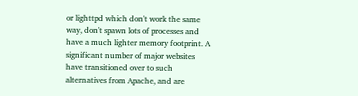or lighttpd which don't work the same way, don't spawn lots of processes and have a much lighter memory footprint. A significant number of major websites have transitioned over to such alternatives from Apache, and are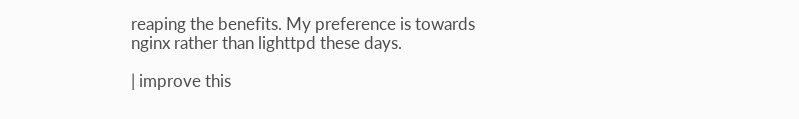reaping the benefits. My preference is towards nginx rather than lighttpd these days.

| improve this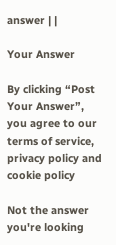answer | |

Your Answer

By clicking “Post Your Answer”, you agree to our terms of service, privacy policy and cookie policy

Not the answer you're looking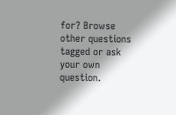for? Browse other questions tagged or ask your own question.